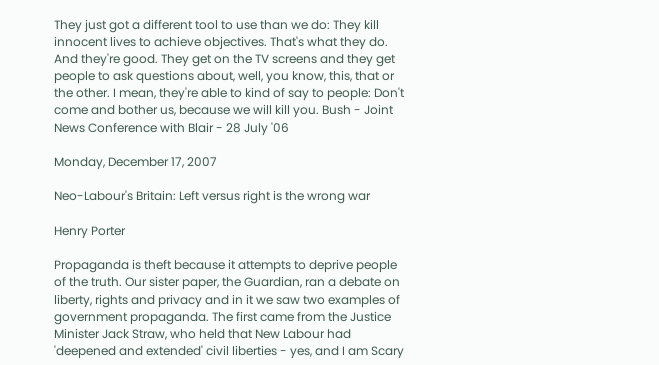They just got a different tool to use than we do: They kill innocent lives to achieve objectives. That's what they do. And they're good. They get on the TV screens and they get people to ask questions about, well, you know, this, that or the other. I mean, they're able to kind of say to people: Don't come and bother us, because we will kill you. Bush - Joint News Conference with Blair - 28 July '06

Monday, December 17, 2007

Neo-Labour's Britain: Left versus right is the wrong war

Henry Porter

Propaganda is theft because it attempts to deprive people of the truth. Our sister paper, the Guardian, ran a debate on liberty, rights and privacy and in it we saw two examples of government propaganda. The first came from the Justice Minister Jack Straw, who held that New Labour had 'deepened and extended' civil liberties - yes, and I am Scary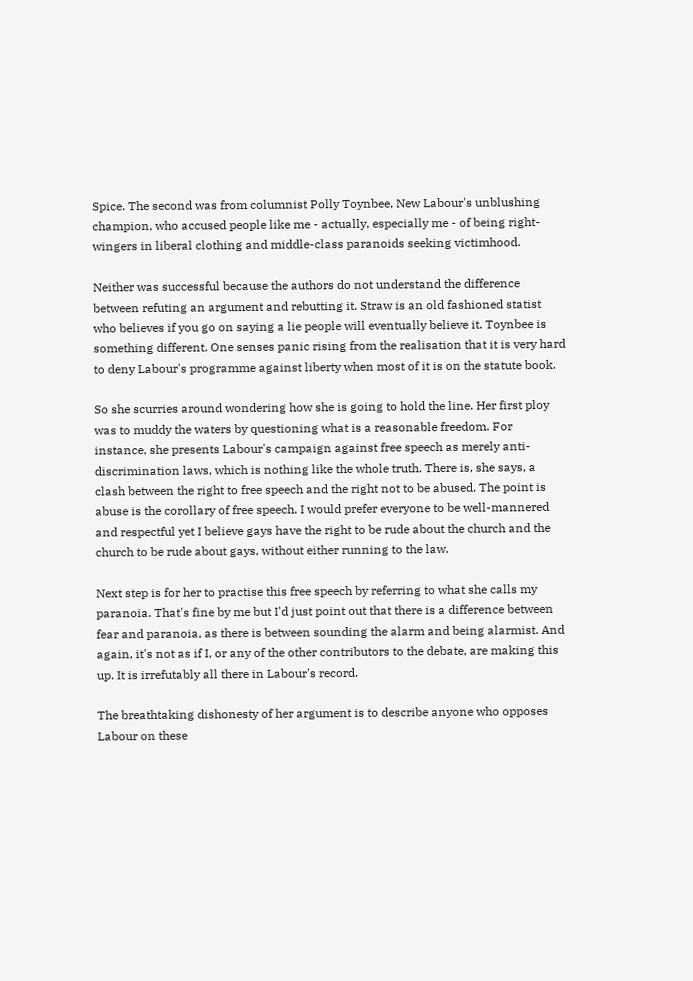Spice. The second was from columnist Polly Toynbee, New Labour's unblushing champion, who accused people like me - actually, especially me - of being right-wingers in liberal clothing and middle-class paranoids seeking victimhood.

Neither was successful because the authors do not understand the difference between refuting an argument and rebutting it. Straw is an old fashioned statist who believes if you go on saying a lie people will eventually believe it. Toynbee is something different. One senses panic rising from the realisation that it is very hard to deny Labour's programme against liberty when most of it is on the statute book.

So she scurries around wondering how she is going to hold the line. Her first ploy was to muddy the waters by questioning what is a reasonable freedom. For instance, she presents Labour's campaign against free speech as merely anti-discrimination laws, which is nothing like the whole truth. There is, she says, a clash between the right to free speech and the right not to be abused. The point is abuse is the corollary of free speech. I would prefer everyone to be well-mannered and respectful yet I believe gays have the right to be rude about the church and the church to be rude about gays, without either running to the law.

Next step is for her to practise this free speech by referring to what she calls my paranoia. That's fine by me but I'd just point out that there is a difference between fear and paranoia, as there is between sounding the alarm and being alarmist. And again, it's not as if I, or any of the other contributors to the debate, are making this up. It is irrefutably all there in Labour's record.

The breathtaking dishonesty of her argument is to describe anyone who opposes Labour on these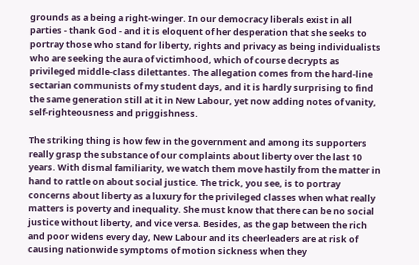grounds as a being a right-winger. In our democracy liberals exist in all parties - thank God - and it is eloquent of her desperation that she seeks to portray those who stand for liberty, rights and privacy as being individualists who are seeking the aura of victimhood, which of course decrypts as privileged middle-class dilettantes. The allegation comes from the hard-line sectarian communists of my student days, and it is hardly surprising to find the same generation still at it in New Labour, yet now adding notes of vanity, self-righteousness and priggishness.

The striking thing is how few in the government and among its supporters really grasp the substance of our complaints about liberty over the last 10 years. With dismal familiarity, we watch them move hastily from the matter in hand to rattle on about social justice. The trick, you see, is to portray concerns about liberty as a luxury for the privileged classes when what really matters is poverty and inequality. She must know that there can be no social justice without liberty, and vice versa. Besides, as the gap between the rich and poor widens every day, New Labour and its cheerleaders are at risk of causing nationwide symptoms of motion sickness when they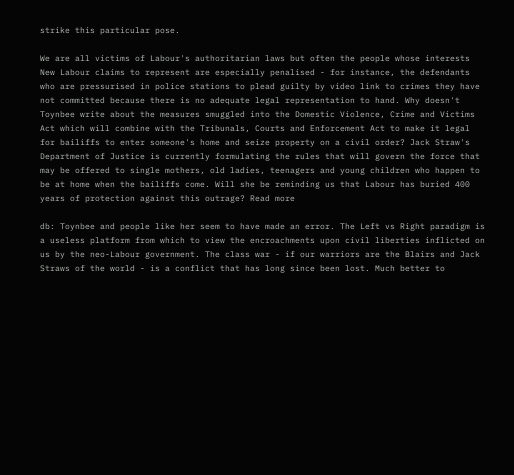strike this particular pose.

We are all victims of Labour's authoritarian laws but often the people whose interests New Labour claims to represent are especially penalised - for instance, the defendants who are pressurised in police stations to plead guilty by video link to crimes they have not committed because there is no adequate legal representation to hand. Why doesn't Toynbee write about the measures smuggled into the Domestic Violence, Crime and Victims Act which will combine with the Tribunals, Courts and Enforcement Act to make it legal for bailiffs to enter someone's home and seize property on a civil order? Jack Straw's Department of Justice is currently formulating the rules that will govern the force that may be offered to single mothers, old ladies, teenagers and young children who happen to be at home when the bailiffs come. Will she be reminding us that Labour has buried 400 years of protection against this outrage? Read more

db: Toynbee and people like her seem to have made an error. The Left vs Right paradigm is a useless platform from which to view the encroachments upon civil liberties inflicted on us by the neo-Labour government. The class war - if our warriors are the Blairs and Jack Straws of the world - is a conflict that has long since been lost. Much better to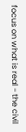focus on what is real - the civil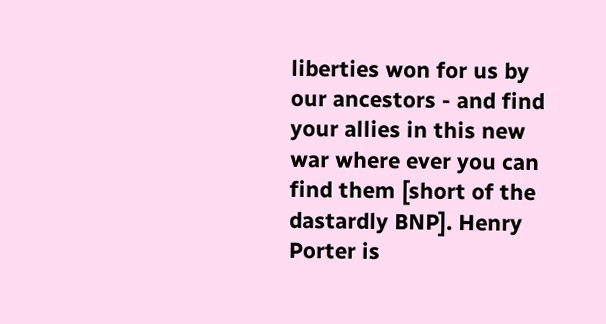liberties won for us by our ancestors - and find your allies in this new war where ever you can find them [short of the dastardly BNP]. Henry Porter is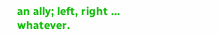an ally; left, right ... whatever.